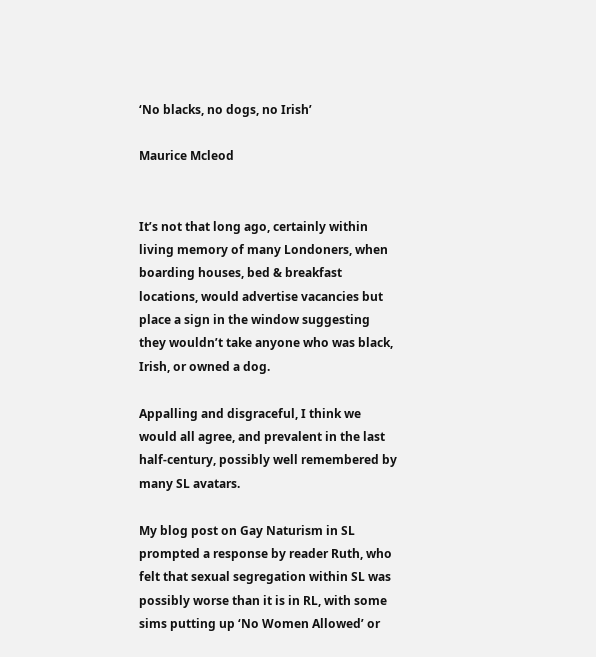‘No blacks, no dogs, no Irish’

Maurice Mcleod


It’s not that long ago, certainly within living memory of many Londoners, when boarding houses, bed & breakfast locations, would advertise vacancies but place a sign in the window suggesting they wouldn’t take anyone who was black, Irish, or owned a dog.

Appalling and disgraceful, I think we would all agree, and prevalent in the last half-century, possibly well remembered by many SL avatars.

My blog post on Gay Naturism in SL prompted a response by reader Ruth, who felt that sexual segregation within SL was possibly worse than it is in RL, with some sims putting up ‘No Women Allowed’ or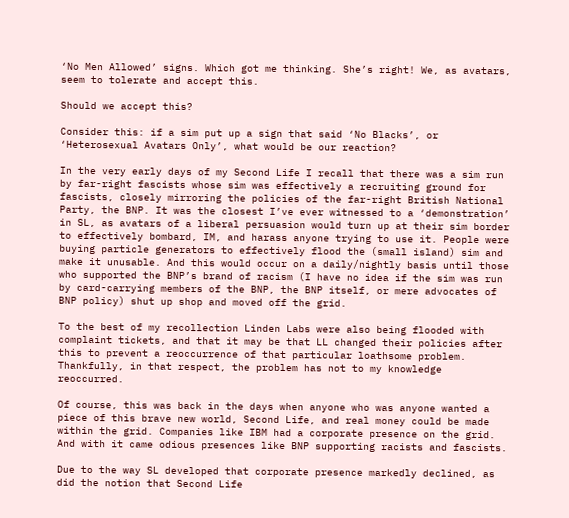‘No Men Allowed’ signs. Which got me thinking. She’s right! We, as avatars, seem to tolerate and accept this.

Should we accept this?

Consider this: if a sim put up a sign that said ‘No Blacks’, or ‘Heterosexual Avatars Only’, what would be our reaction?

In the very early days of my Second Life I recall that there was a sim run by far-right fascists whose sim was effectively a recruiting ground for fascists, closely mirroring the policies of the far-right British National Party, the BNP. It was the closest I’ve ever witnessed to a ‘demonstration’ in SL, as avatars of a liberal persuasion would turn up at their sim border to effectively bombard, IM, and harass anyone trying to use it. People were buying particle generators to effectively flood the (small island) sim and make it unusable. And this would occur on a daily/nightly basis until those who supported the BNP’s brand of racism (I have no idea if the sim was run by card-carrying members of the BNP, the BNP itself, or mere advocates of BNP policy) shut up shop and moved off the grid.

To the best of my recollection Linden Labs were also being flooded with complaint tickets, and that it may be that LL changed their policies after this to prevent a reoccurrence of that particular loathsome problem. Thankfully, in that respect, the problem has not to my knowledge reoccurred.

Of course, this was back in the days when anyone who was anyone wanted a piece of this brave new world, Second Life, and real money could be made within the grid. Companies like IBM had a corporate presence on the grid. And with it came odious presences like BNP supporting racists and fascists.

Due to the way SL developed that corporate presence markedly declined, as did the notion that Second Life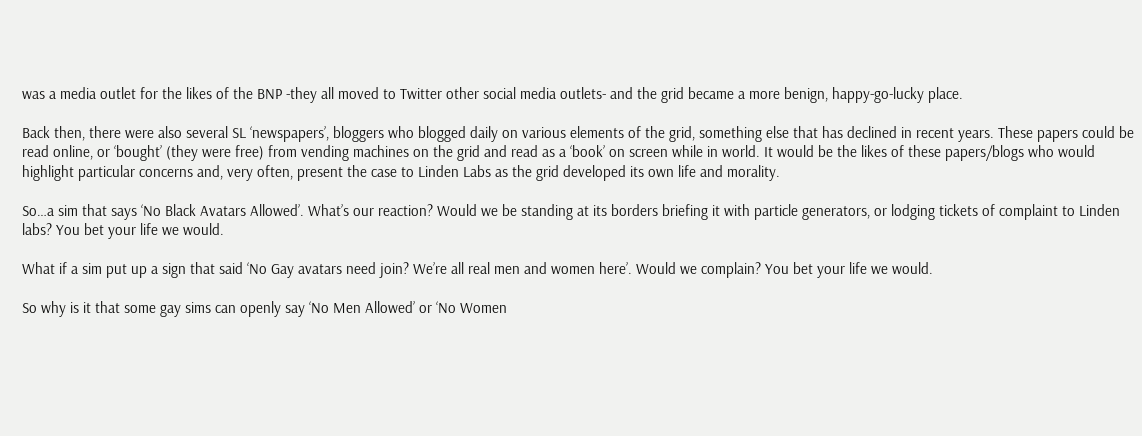was a media outlet for the likes of the BNP -they all moved to Twitter other social media outlets- and the grid became a more benign, happy-go-lucky place.

Back then, there were also several SL ‘newspapers’, bloggers who blogged daily on various elements of the grid, something else that has declined in recent years. These papers could be read online, or ‘bought’ (they were free) from vending machines on the grid and read as a ‘book’ on screen while in world. It would be the likes of these papers/blogs who would highlight particular concerns and, very often, present the case to Linden Labs as the grid developed its own life and morality.

So…a sim that says ‘No Black Avatars Allowed’. What’s our reaction? Would we be standing at its borders briefing it with particle generators, or lodging tickets of complaint to Linden labs? You bet your life we would.

What if a sim put up a sign that said ‘No Gay avatars need join? We’re all real men and women here’. Would we complain? You bet your life we would.

So why is it that some gay sims can openly say ‘No Men Allowed’ or ‘No Women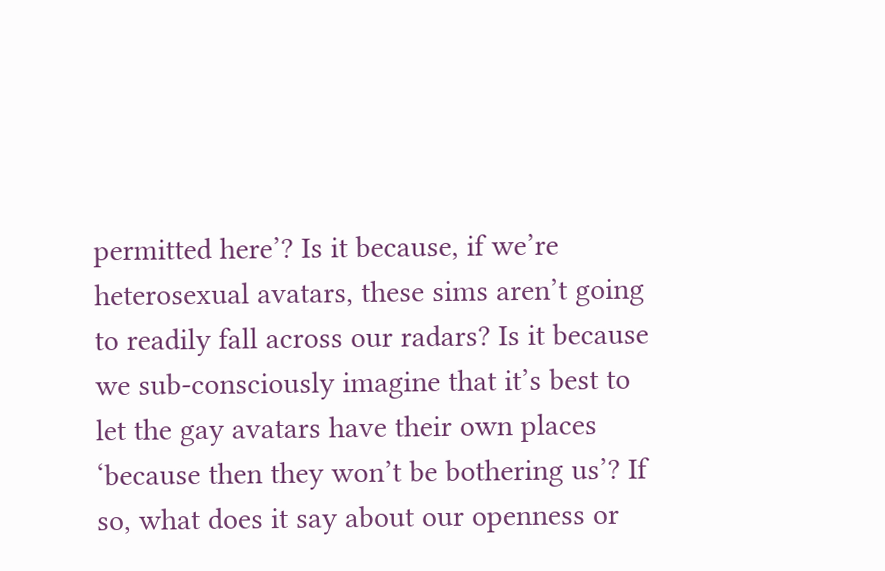permitted here’? Is it because, if we’re heterosexual avatars, these sims aren’t going to readily fall across our radars? Is it because we sub-consciously imagine that it’s best to let the gay avatars have their own places ‘because then they won’t be bothering us’? If so, what does it say about our openness or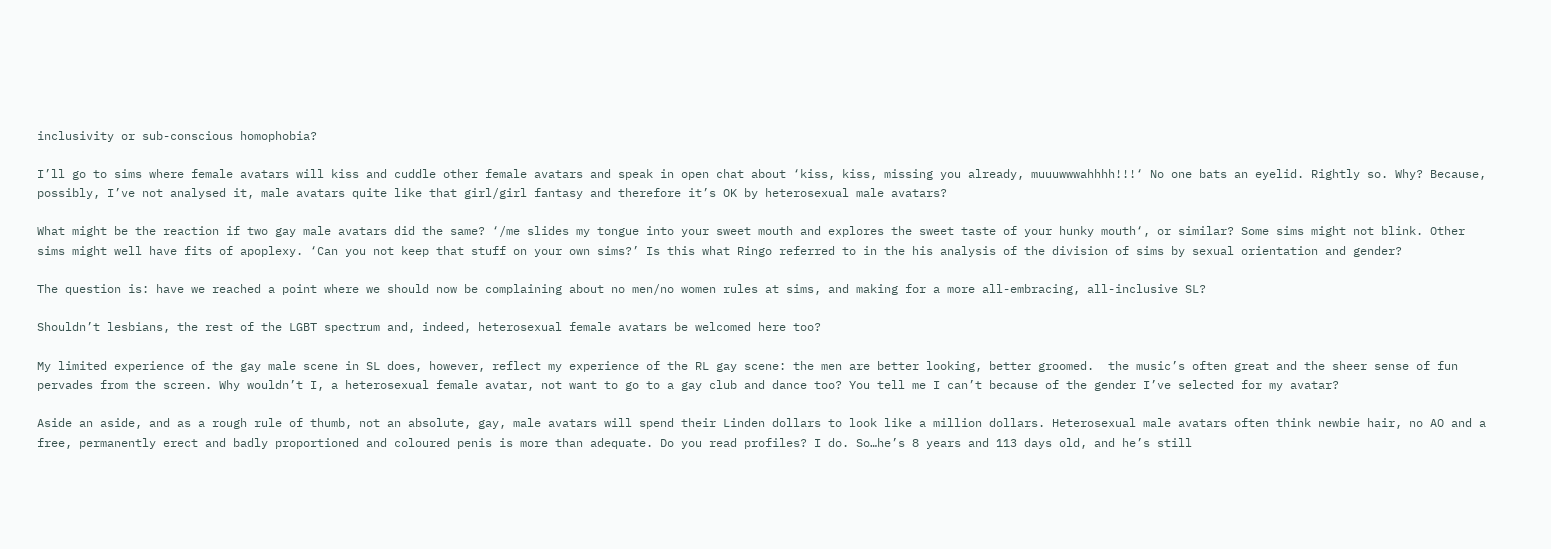inclusivity or sub-conscious homophobia?

I’ll go to sims where female avatars will kiss and cuddle other female avatars and speak in open chat about ‘kiss, kiss, missing you already, muuuwwwahhhh!!!‘ No one bats an eyelid. Rightly so. Why? Because, possibly, I’ve not analysed it, male avatars quite like that girl/girl fantasy and therefore it’s OK by heterosexual male avatars?

What might be the reaction if two gay male avatars did the same? ‘/me slides my tongue into your sweet mouth and explores the sweet taste of your hunky mouth‘, or similar? Some sims might not blink. Other sims might well have fits of apoplexy. ‘Can you not keep that stuff on your own sims?’ Is this what Ringo referred to in the his analysis of the division of sims by sexual orientation and gender?

The question is: have we reached a point where we should now be complaining about no men/no women rules at sims, and making for a more all-embracing, all-inclusive SL?

Shouldn’t lesbians, the rest of the LGBT spectrum and, indeed, heterosexual female avatars be welcomed here too?

My limited experience of the gay male scene in SL does, however, reflect my experience of the RL gay scene: the men are better looking, better groomed.  the music’s often great and the sheer sense of fun pervades from the screen. Why wouldn’t I, a heterosexual female avatar, not want to go to a gay club and dance too? You tell me I can’t because of the gender I’ve selected for my avatar?

Aside an aside, and as a rough rule of thumb, not an absolute, gay, male avatars will spend their Linden dollars to look like a million dollars. Heterosexual male avatars often think newbie hair, no AO and a free, permanently erect and badly proportioned and coloured penis is more than adequate. Do you read profiles? I do. So…he’s 8 years and 113 days old, and he’s still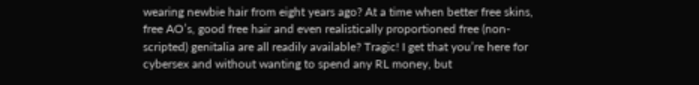wearing newbie hair from eight years ago? At a time when better free skins, free AO’s, good free hair and even realistically proportioned free (non-scripted) genitalia are all readily available? Tragic! I get that you’re here for cybersex and without wanting to spend any RL money, but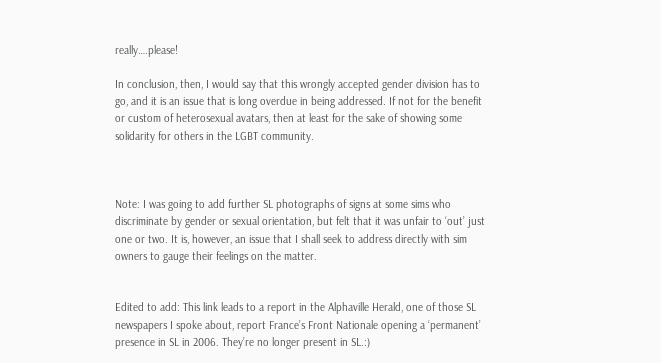really….please!

In conclusion, then, I would say that this wrongly accepted gender division has to go, and it is an issue that is long overdue in being addressed. If not for the benefit or custom of heterosexual avatars, then at least for the sake of showing some solidarity for others in the LGBT community.



Note: I was going to add further SL photographs of signs at some sims who discriminate by gender or sexual orientation, but felt that it was unfair to ‘out’ just one or two. It is, however, an issue that I shall seek to address directly with sim owners to gauge their feelings on the matter.


Edited to add: This link leads to a report in the Alphaville Herald, one of those SL newspapers I spoke about, report France’s Front Nationale opening a ‘permanent’ presence in SL in 2006. They’re no longer present in SL.:)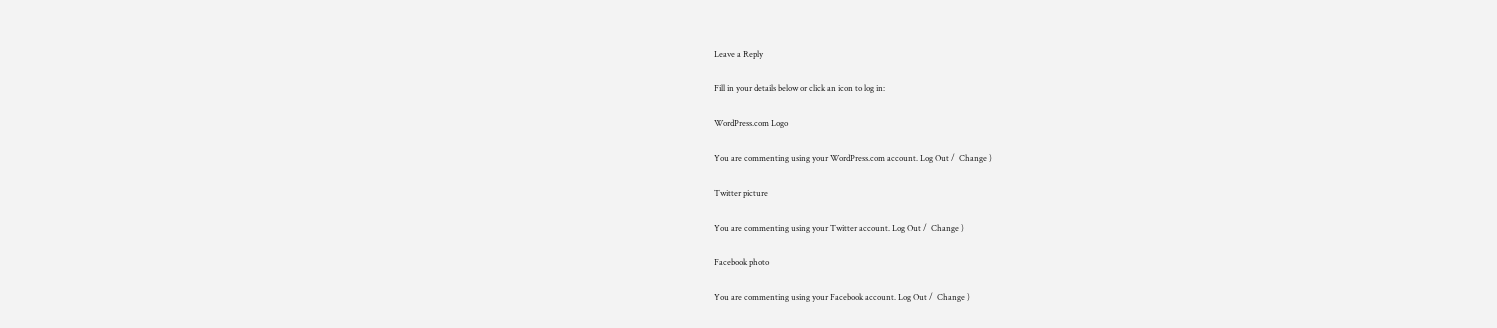Leave a Reply

Fill in your details below or click an icon to log in:

WordPress.com Logo

You are commenting using your WordPress.com account. Log Out /  Change )

Twitter picture

You are commenting using your Twitter account. Log Out /  Change )

Facebook photo

You are commenting using your Facebook account. Log Out /  Change )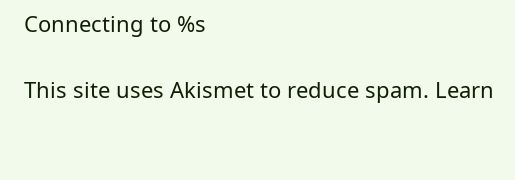Connecting to %s

This site uses Akismet to reduce spam. Learn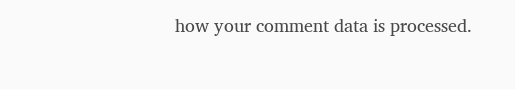how your comment data is processed.